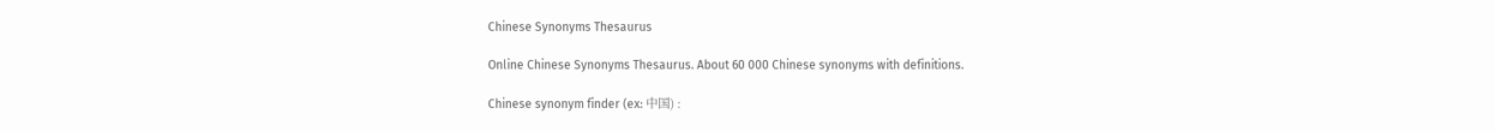Chinese Synonyms Thesaurus

Online Chinese Synonyms Thesaurus. About 60 000 Chinese synonyms with definitions.

Chinese synonym finder (ex: 中国) :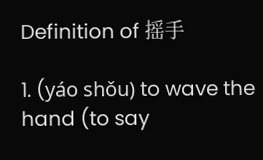Definition of 摇手

1. (yáo shǒu) to wave the hand (to say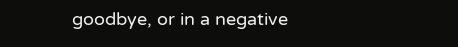goodbye, or in a negative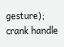gesture); crank handle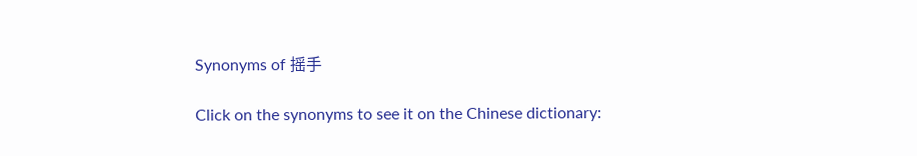Synonyms of 摇手

Click on the synonyms to see it on the Chinese dictionary: